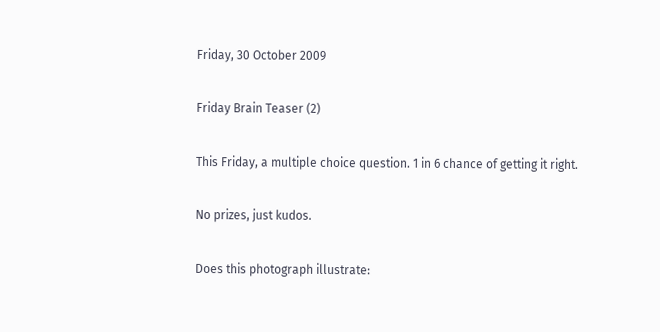Friday, 30 October 2009

Friday Brain Teaser (2)

This Friday, a multiple choice question. 1 in 6 chance of getting it right.

No prizes, just kudos.

Does this photograph illustrate: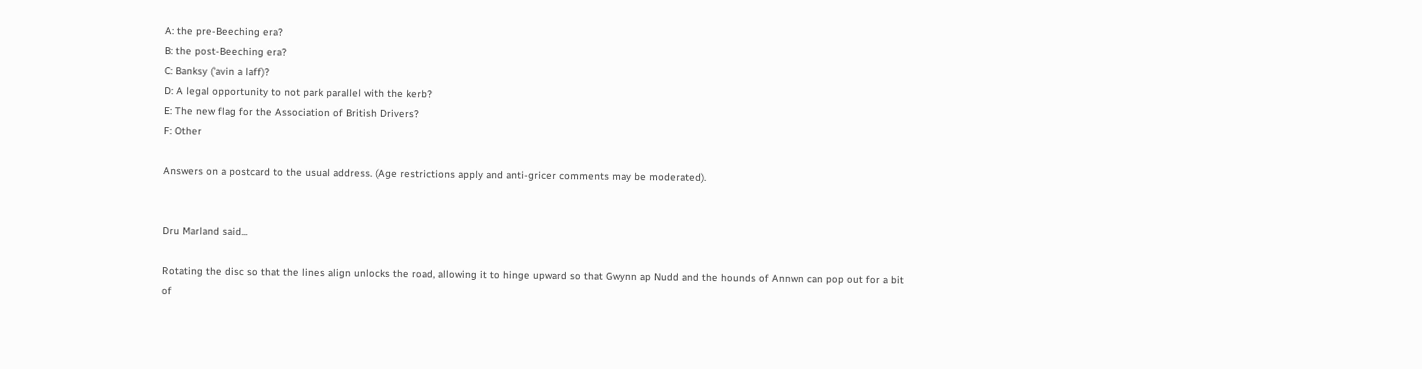A: the pre-Beeching era?
B: the post-Beeching era?
C: Banksy ('avin a laff)?
D: A legal opportunity to not park parallel with the kerb?
E: The new flag for the Association of British Drivers?
F: Other

Answers on a postcard to the usual address. (Age restrictions apply and anti-gricer comments may be moderated).


Dru Marland said...

Rotating the disc so that the lines align unlocks the road, allowing it to hinge upward so that Gwynn ap Nudd and the hounds of Annwn can pop out for a bit of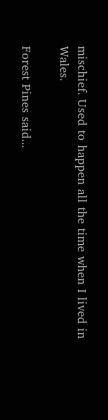mischief. Used to happen all the time when I lived in Wales.

Forest Pines said...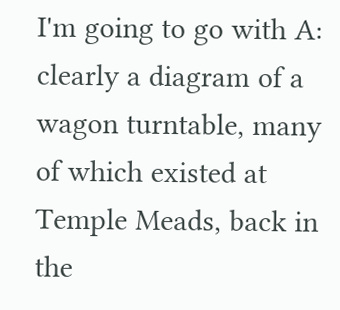I'm going to go with A: clearly a diagram of a wagon turntable, many of which existed at Temple Meads, back in the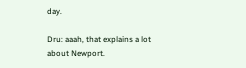day.

Dru: aaah, that explains a lot about Newport.